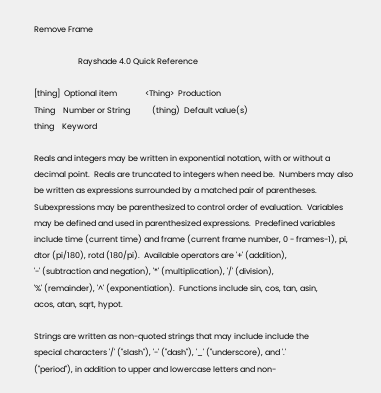Remove Frame

                      Rayshade 4.0 Quick Reference

[thing]  Optional item              <Thing>  Production
Thing    Number or String           (thing)  Default value(s)
thing    Keyword

Reals and integers may be written in exponential notation, with or without a
decimal point.  Reals are truncated to integers when need be.  Numbers may also
be written as expressions surrounded by a matched pair of parentheses.
Subexpressions may be parenthesized to control order of evaluation.  Variables
may be defined and used in parenthesized expressions.  Predefined variables
include time (current time) and frame (current frame number, 0 - frames-1), pi,
dtor (pi/180), rotd (180/pi).  Available operators are '+' (addition),
'-' (subtraction and negation), '*' (multiplication), '/' (division),
'%' (remainder), '^' (exponentiation).  Functions include sin, cos, tan, asin,
acos, atan, sqrt, hypot.

Strings are written as non-quoted strings that may include include the
special characters '/' ("slash"), '-' ("dash"), '_' ("underscore), and '.'
("period"), in addition to upper and lowercase letters and non-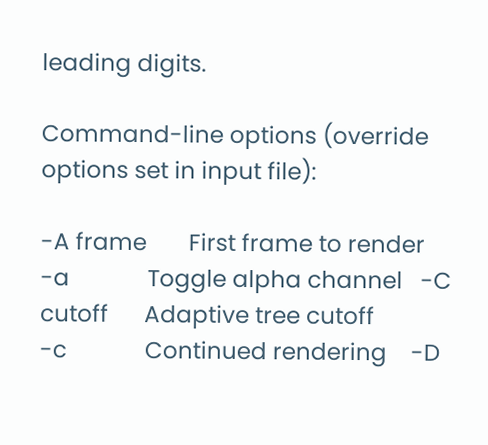leading digits.

Command-line options (override options set in input file):

-A frame       First frame to render
-a             Toggle alpha channel   -C cutoff      Adaptive tree cutoff
-c             Continued rendering    -D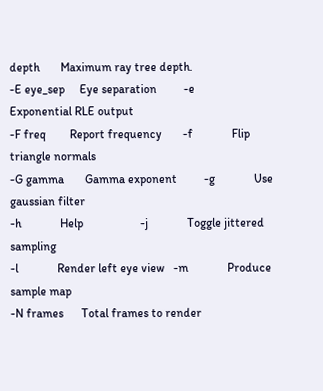depth       Maximum ray tree depth.
-E eye_sep     Eye separation         -e             Exponential RLE output
-F freq        Report frequency       -f             Flip triangle normals
-G gamma       Gamma exponent         -g             Use gaussian filter
-h             Help                   -j             Toggle jittered sampling
-l             Render left eye view   -m             Produce sample map
-N frames      Total frames to render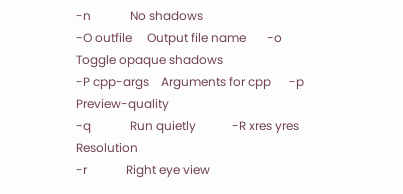-n             No shadows
-O outfile     Output file name       -o             Toggle opaque shadows
-P cpp-args    Arguments for cpp      -p             Preview-quality
-q             Run quietly            -R xres yres   Resolution
-r             Right eye view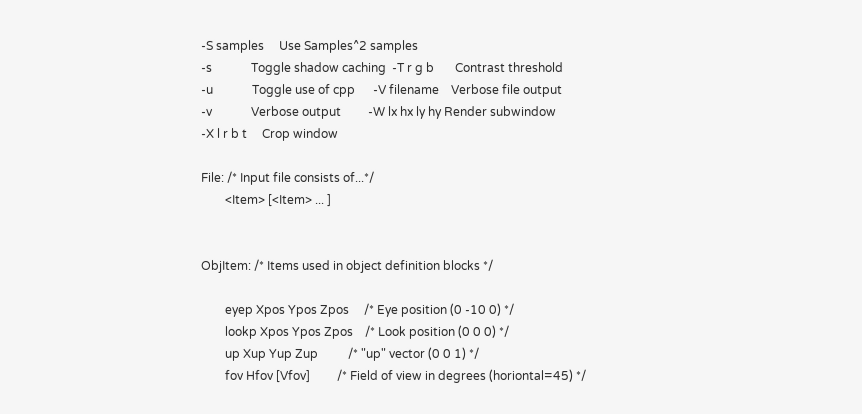-S samples     Use Samples^2 samples
-s             Toggle shadow caching  -T r g b       Contrast threshold
-u             Toggle use of cpp      -V filename    Verbose file output
-v             Verbose output         -W lx hx ly hy Render subwindow
-X l r b t     Crop window

File: /* Input file consists of...*/
        <Item> [<Item> ... ]


ObjItem: /* Items used in object definition blocks */

        eyep Xpos Ypos Zpos     /* Eye position (0 -10 0) */
        lookp Xpos Ypos Zpos    /* Look position (0 0 0) */
        up Xup Yup Zup          /* "up" vector (0 0 1) */
        fov Hfov [Vfov]         /* Field of view in degrees (horiontal=45) */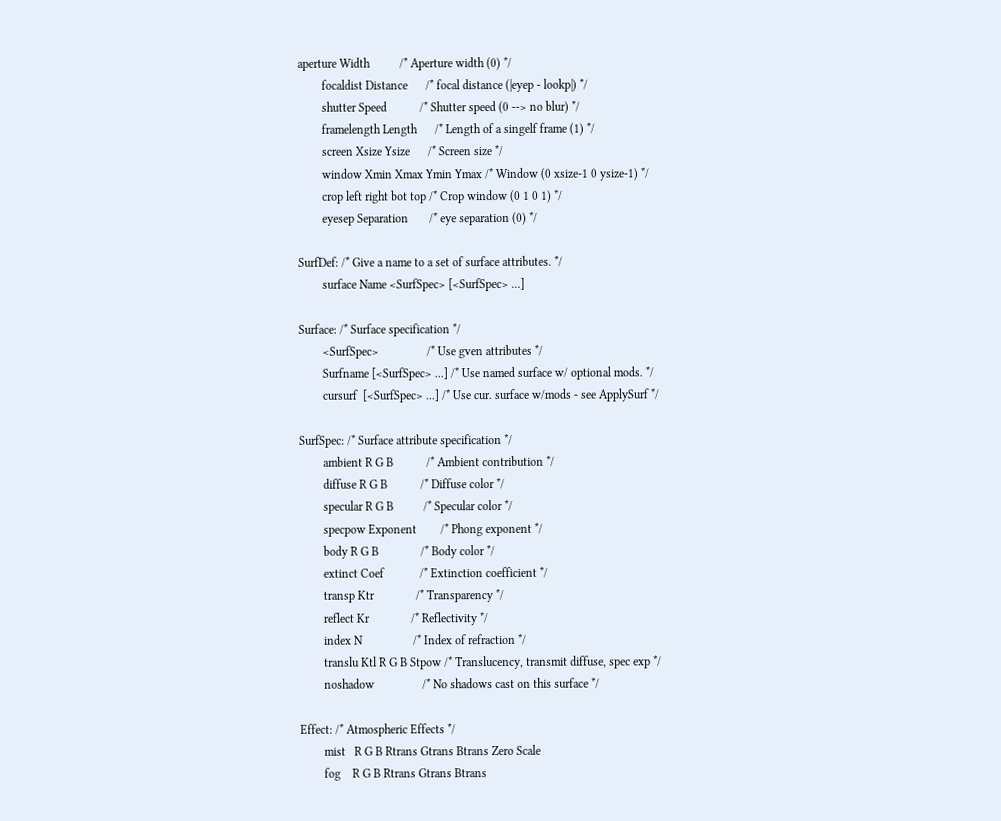aperture Width          /* Aperture width (0) */
        focaldist Distance      /* focal distance (|eyep - lookp|) */
        shutter Speed           /* Shutter speed (0 --> no blur) */
        framelength Length      /* Length of a singelf frame (1) */
        screen Xsize Ysize      /* Screen size */
        window Xmin Xmax Ymin Ymax /* Window (0 xsize-1 0 ysize-1) */
        crop left right bot top /* Crop window (0 1 0 1) */
        eyesep Separation       /* eye separation (0) */

SurfDef: /* Give a name to a set of surface attributes. */
        surface Name <SurfSpec> [<SurfSpec> ...]

Surface: /* Surface specification */
        <SurfSpec>                /* Use gven attributes */
        Surfname [<SurfSpec> ...] /* Use named surface w/ optional mods. */
        cursurf  [<SurfSpec> ...] /* Use cur. surface w/mods - see ApplySurf */

SurfSpec: /* Surface attribute specification */
        ambient R G B           /* Ambient contribution */
        diffuse R G B           /* Diffuse color */
        specular R G B          /* Specular color */
        specpow Exponent        /* Phong exponent */
        body R G B              /* Body color */
        extinct Coef            /* Extinction coefficient */
        transp Ktr              /* Transparency */
        reflect Kr              /* Reflectivity */
        index N                 /* Index of refraction */
        translu Ktl R G B Stpow /* Translucency, transmit diffuse, spec exp */
        noshadow                /* No shadows cast on this surface */

Effect: /* Atmospheric Effects */
        mist   R G B Rtrans Gtrans Btrans Zero Scale
        fog    R G B Rtrans Gtrans Btrans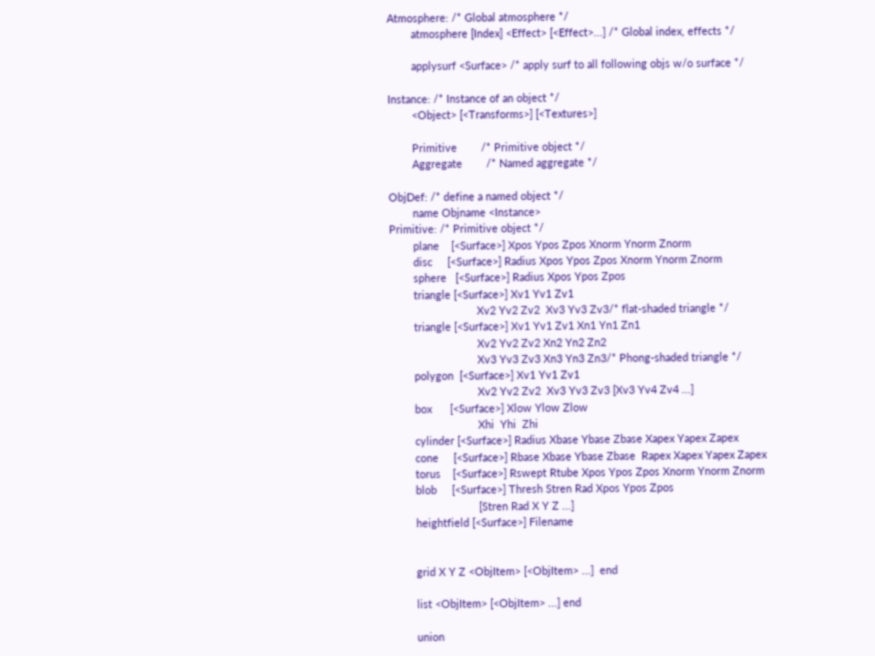Atmosphere: /* Global atmosphere */
        atmosphere [Index] <Effect> [<Effect>...] /* Global index, effects */

        applysurf <Surface> /* apply surf to all following objs w/o surface */

Instance: /* Instance of an object */
        <Object> [<Transforms>] [<Textures>]

        Primitive        /* Primitive object */
        Aggregate        /* Named aggregate */

ObjDef: /* define a named object */
        name Objname <Instance>
Primitive: /* Primitive object */
        plane    [<Surface>] Xpos Ypos Zpos Xnorm Ynorm Znorm
        disc     [<Surface>] Radius Xpos Ypos Zpos Xnorm Ynorm Znorm
        sphere   [<Surface>] Radius Xpos Ypos Zpos
        triangle [<Surface>] Xv1 Yv1 Zv1
                             Xv2 Yv2 Zv2  Xv3 Yv3 Zv3/* flat-shaded triangle */
        triangle [<Surface>] Xv1 Yv1 Zv1 Xn1 Yn1 Zn1
                             Xv2 Yv2 Zv2 Xn2 Yn2 Zn2
                             Xv3 Yv3 Zv3 Xn3 Yn3 Zn3/* Phong-shaded triangle */
        polygon  [<Surface>] Xv1 Yv1 Zv1
                             Xv2 Yv2 Zv2  Xv3 Yv3 Zv3 [Xv3 Yv4 Zv4 ...]
        box      [<Surface>] Xlow Ylow Zlow
                             Xhi  Yhi  Zhi
        cylinder [<Surface>] Radius Xbase Ybase Zbase Xapex Yapex Zapex
        cone     [<Surface>] Rbase Xbase Ybase Zbase  Rapex Xapex Yapex Zapex
        torus    [<Surface>] Rswept Rtube Xpos Ypos Zpos Xnorm Ynorm Znorm
        blob     [<Surface>] Thresh Stren Rad Xpos Ypos Zpos
                             [Stren Rad X Y Z ...]
        heightfield [<Surface>] Filename


        grid X Y Z <ObjItem> [<ObjItem> ...]  end

        list <ObjItem> [<ObjItem> ...] end

        union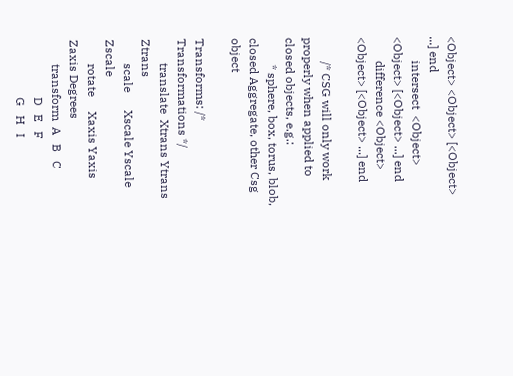<Object> <Object> [<Object> ...] end
        intersect  <Object> <Object> [<Object> ...] end
        difference <Object> <Object> [<Object> ...] end

        /* CSG will only work properly when applied to closed objects, e.g.:
         * sphere, box, torus, blob, closed Aggregate, other Csg object

Transforms: /* Transformations */
        translate  Xtrans Ytrans Ztrans
        scale      Xscale Yscale Zscale
        rotate     Xaxis Yaxis Zaxis Degrees
        transform  A   B   C
                   D   E   F
                   G   H   I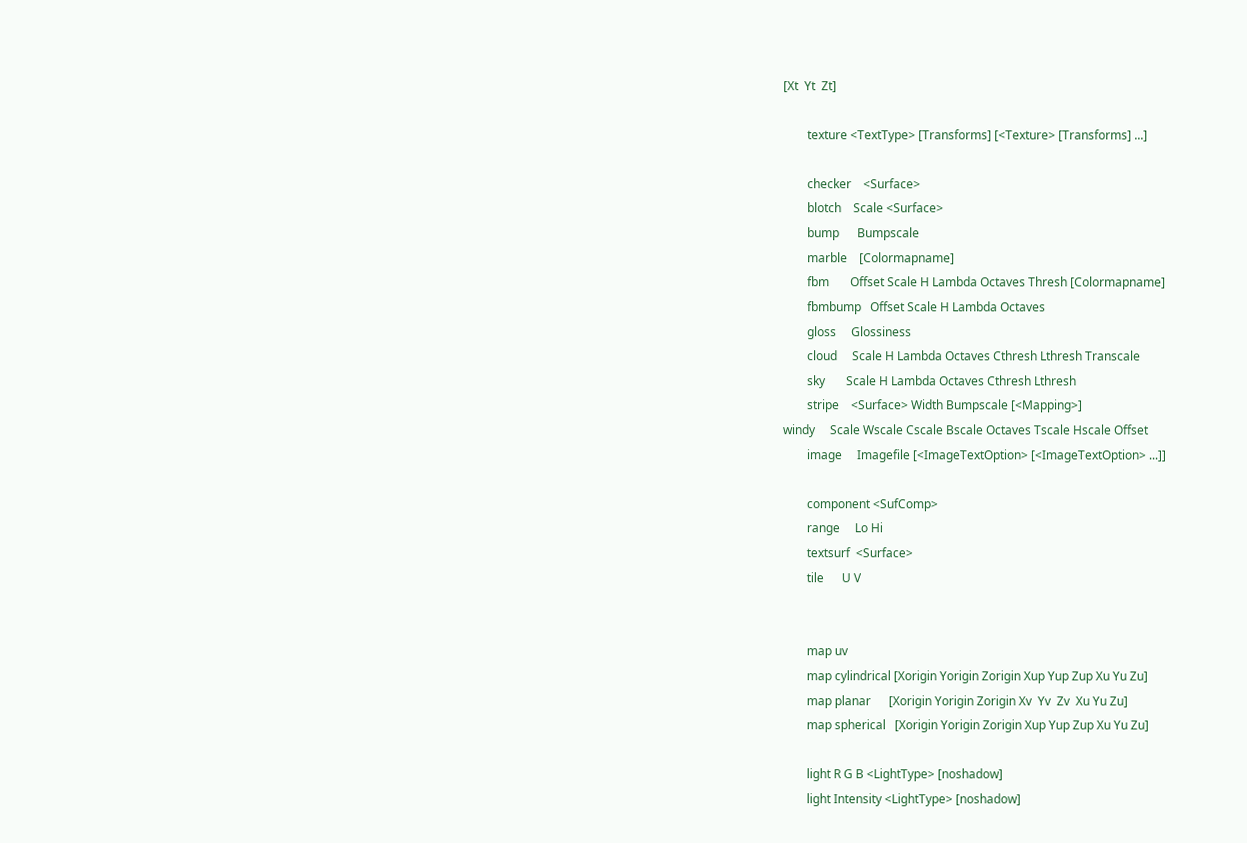[Xt  Yt  Zt]

        texture <TextType> [Transforms] [<Texture> [Transforms] ...]

        checker    <Surface>
        blotch    Scale <Surface>
        bump      Bumpscale
        marble    [Colormapname]
        fbm       Offset Scale H Lambda Octaves Thresh [Colormapname]
        fbmbump   Offset Scale H Lambda Octaves
        gloss     Glossiness
        cloud     Scale H Lambda Octaves Cthresh Lthresh Transcale
        sky       Scale H Lambda Octaves Cthresh Lthresh
        stripe    <Surface> Width Bumpscale [<Mapping>]
windy     Scale Wscale Cscale Bscale Octaves Tscale Hscale Offset
        image     Imagefile [<ImageTextOption> [<ImageTextOption> ...]]

        component <SufComp>
        range     Lo Hi
        textsurf  <Surface>
        tile      U V


        map uv
        map cylindrical [Xorigin Yorigin Zorigin Xup Yup Zup Xu Yu Zu]
        map planar      [Xorigin Yorigin Zorigin Xv  Yv  Zv  Xu Yu Zu]
        map spherical   [Xorigin Yorigin Zorigin Xup Yup Zup Xu Yu Zu]

        light R G B <LightType> [noshadow]
        light Intensity <LightType> [noshadow]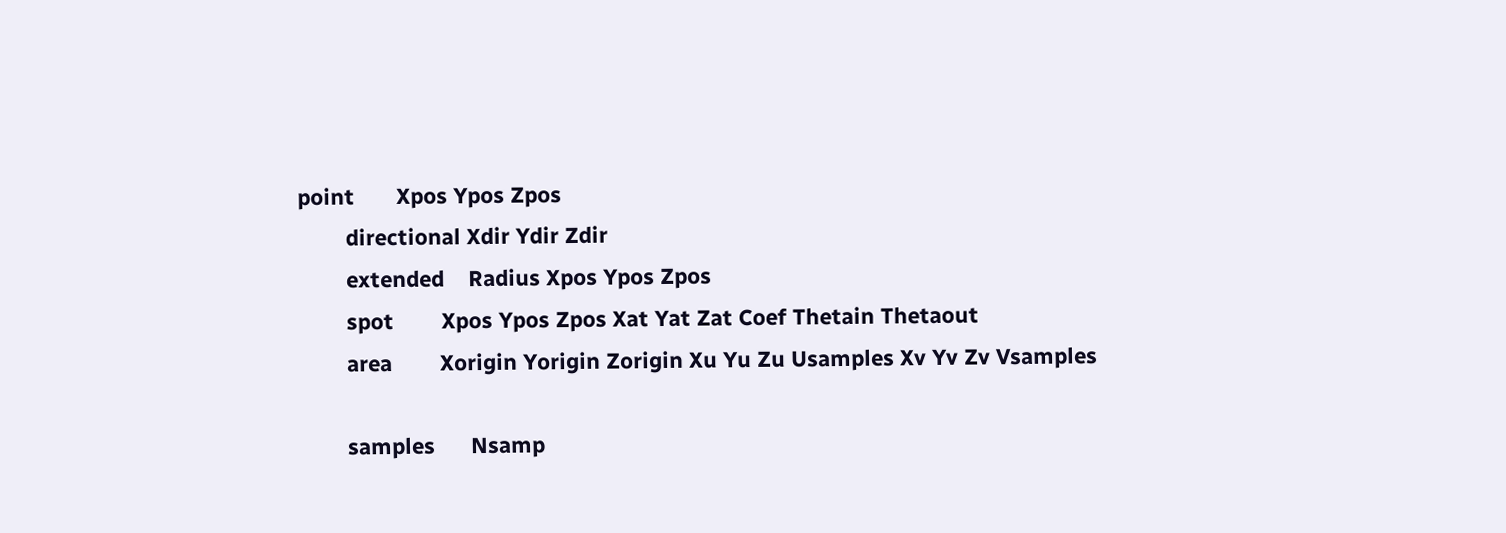point       Xpos Ypos Zpos
        directional Xdir Ydir Zdir
        extended    Radius Xpos Ypos Zpos
        spot        Xpos Ypos Zpos Xat Yat Zat Coef Thetain Thetaout
        area        Xorigin Yorigin Zorigin Xu Yu Zu Usamples Xv Yv Zv Vsamples

        samples      Nsamp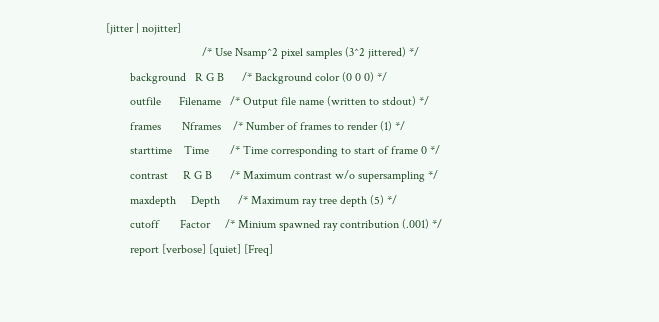[jitter | nojitter]
                                /* Use Nsamp^2 pixel samples (3^2 jittered) */
        background   R G B      /* Background color (0 0 0) */
        outfile      Filename   /* Output file name (written to stdout) */
        frames       Nframes    /* Number of frames to render (1) */
        starttime    Time       /* Time corresponding to start of frame 0 */
        contrast     R G B      /* Maximum contrast w/o supersampling */
        maxdepth     Depth      /* Maximum ray tree depth (5) */
        cutoff       Factor     /* Minium spawned ray contribution (.001) */
        report [verbose] [quiet] [Freq]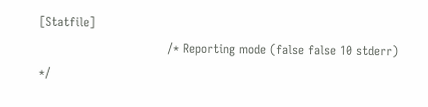[Statfile]
                                /* Reporting mode (false false 10 stderr) */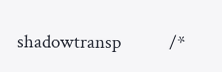shadowtransp            /*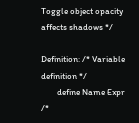Toggle object opacity affects shadows */

Definition: /* Variable definition */
        define Name Expr        /*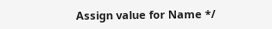Assign value for Name */